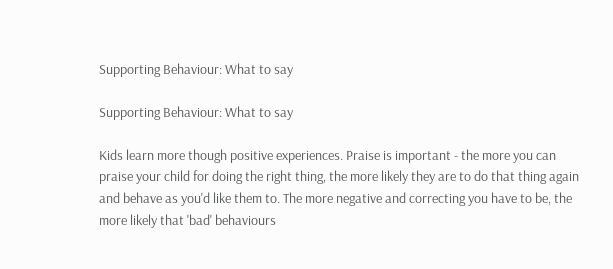Supporting Behaviour: What to say

Supporting Behaviour: What to say

Kids learn more though positive experiences. Praise is important - the more you can praise your child for doing the right thing, the more likely they are to do that thing again and behave as you'd like them to. The more negative and correcting you have to be, the more likely that 'bad' behaviours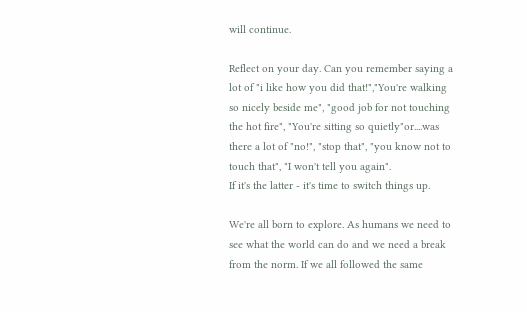will continue.

Reflect on your day. Can you remember saying a lot of "i like how you did that!","You're walking so nicely beside me", "good job for not touching the hot fire", "You're sitting so quietly"or....was there a lot of "no!", "stop that", "you know not to touch that", "I won't tell you again".
If it's the latter - it's time to switch things up.

We're all born to explore. As humans we need to see what the world can do and we need a break from the norm. If we all followed the same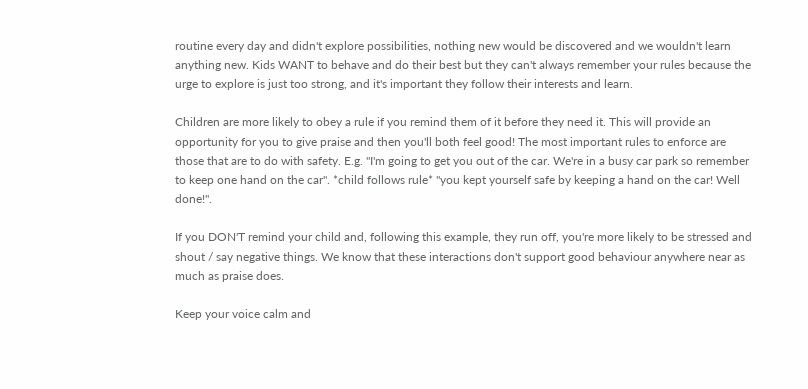routine every day and didn't explore possibilities, nothing new would be discovered and we wouldn't learn anything new. Kids WANT to behave and do their best but they can't always remember your rules because the urge to explore is just too strong, and it's important they follow their interests and learn.

Children are more likely to obey a rule if you remind them of it before they need it. This will provide an opportunity for you to give praise and then you'll both feel good! The most important rules to enforce are those that are to do with safety. E.g. "I'm going to get you out of the car. We're in a busy car park so remember to keep one hand on the car". *child follows rule* "you kept yourself safe by keeping a hand on the car! Well done!".

If you DON'T remind your child and, following this example, they run off, you're more likely to be stressed and shout / say negative things. We know that these interactions don't support good behaviour anywhere near as much as praise does.

Keep your voice calm and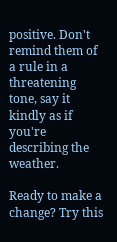positive. Don't remind them of a rule in a threatening tone, say it kindly as if you're describing the weather.

Ready to make a change? Try this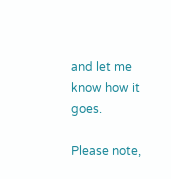and let me know how it goes.

Please note,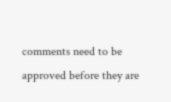comments need to be approved before they are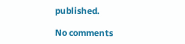published.

No comments